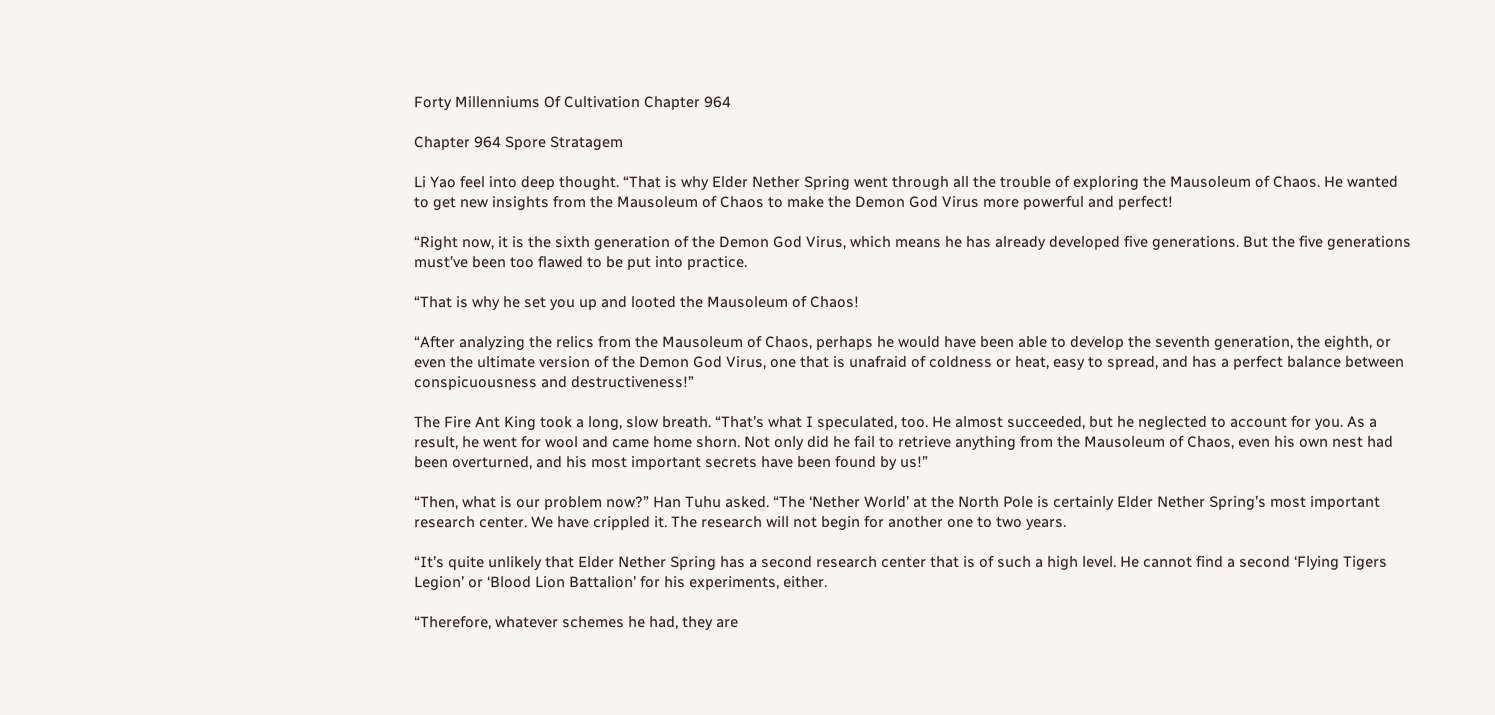Forty Millenniums Of Cultivation Chapter 964

Chapter 964 Spore Stratagem

Li Yao feel into deep thought. “That is why Elder Nether Spring went through all the trouble of exploring the Mausoleum of Chaos. He wanted to get new insights from the Mausoleum of Chaos to make the Demon God Virus more powerful and perfect!

“Right now, it is the sixth generation of the Demon God Virus, which means he has already developed five generations. But the five generations must’ve been too flawed to be put into practice.

“That is why he set you up and looted the Mausoleum of Chaos!

“After analyzing the relics from the Mausoleum of Chaos, perhaps he would have been able to develop the seventh generation, the eighth, or even the ultimate version of the Demon God Virus, one that is unafraid of coldness or heat, easy to spread, and has a perfect balance between conspicuousness and destructiveness!”

The Fire Ant King took a long, slow breath. “That’s what I speculated, too. He almost succeeded, but he neglected to account for you. As a result, he went for wool and came home shorn. Not only did he fail to retrieve anything from the Mausoleum of Chaos, even his own nest had been overturned, and his most important secrets have been found by us!”

“Then, what is our problem now?” Han Tuhu asked. “The ‘Nether World’ at the North Pole is certainly Elder Nether Spring’s most important research center. We have crippled it. The research will not begin for another one to two years.

“It’s quite unlikely that Elder Nether Spring has a second research center that is of such a high level. He cannot find a second ‘Flying Tigers Legion’ or ‘Blood Lion Battalion’ for his experiments, either.

“Therefore, whatever schemes he had, they are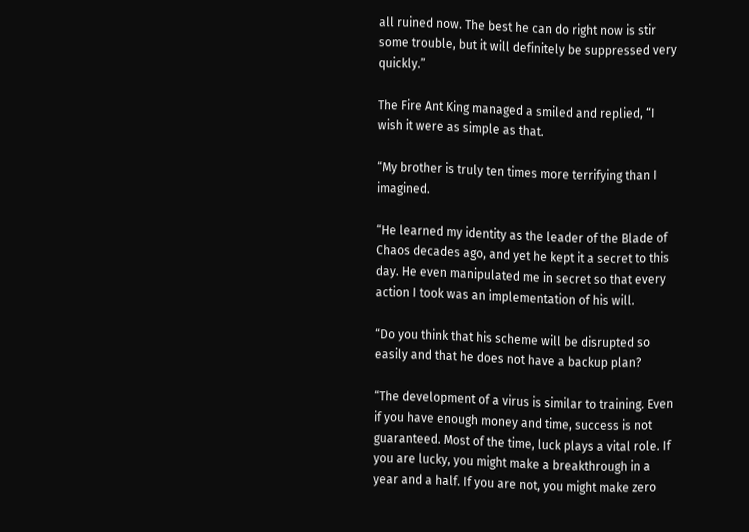all ruined now. The best he can do right now is stir some trouble, but it will definitely be suppressed very quickly.”

The Fire Ant King managed a smiled and replied, “I wish it were as simple as that.

“My brother is truly ten times more terrifying than I imagined.

“He learned my identity as the leader of the Blade of Chaos decades ago, and yet he kept it a secret to this day. He even manipulated me in secret so that every action I took was an implementation of his will.

“Do you think that his scheme will be disrupted so easily and that he does not have a backup plan?

“The development of a virus is similar to training. Even if you have enough money and time, success is not guaranteed. Most of the time, luck plays a vital role. If you are lucky, you might make a breakthrough in a year and a half. If you are not, you might make zero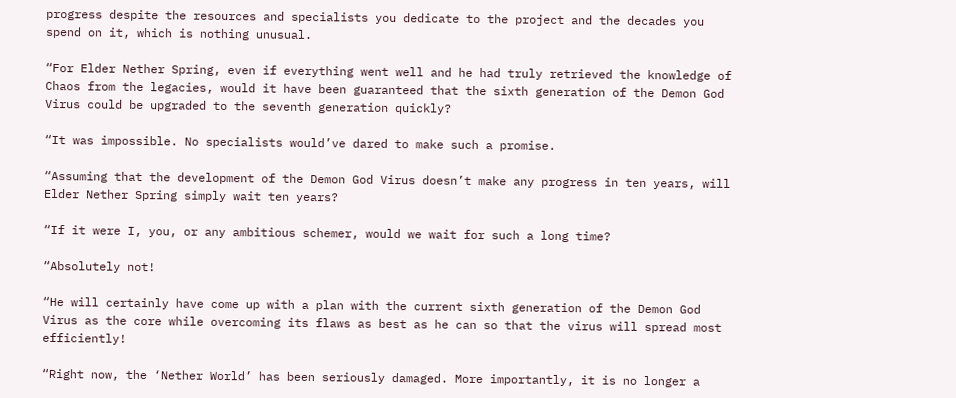progress despite the resources and specialists you dedicate to the project and the decades you spend on it, which is nothing unusual.

“For Elder Nether Spring, even if everything went well and he had truly retrieved the knowledge of Chaos from the legacies, would it have been guaranteed that the sixth generation of the Demon God Virus could be upgraded to the seventh generation quickly?

“It was impossible. No specialists would’ve dared to make such a promise.

“Assuming that the development of the Demon God Virus doesn’t make any progress in ten years, will Elder Nether Spring simply wait ten years?

“If it were I, you, or any ambitious schemer, would we wait for such a long time?

“Absolutely not!

“He will certainly have come up with a plan with the current sixth generation of the Demon God Virus as the core while overcoming its flaws as best as he can so that the virus will spread most efficiently!

“Right now, the ‘Nether World’ has been seriously damaged. More importantly, it is no longer a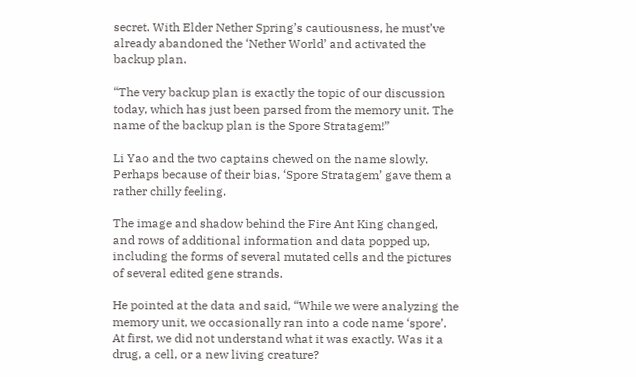secret. With Elder Nether Spring’s cautiousness, he must’ve already abandoned the ‘Nether World’ and activated the backup plan.

“The very backup plan is exactly the topic of our discussion today, which has just been parsed from the memory unit. The name of the backup plan is the Spore Stratagem!”

Li Yao and the two captains chewed on the name slowly. Perhaps because of their bias, ‘Spore Stratagem’ gave them a rather chilly feeling.

The image and shadow behind the Fire Ant King changed, and rows of additional information and data popped up, including the forms of several mutated cells and the pictures of several edited gene strands.

He pointed at the data and said, “While we were analyzing the memory unit, we occasionally ran into a code name ‘spore’. At first, we did not understand what it was exactly. Was it a drug, a cell, or a new living creature?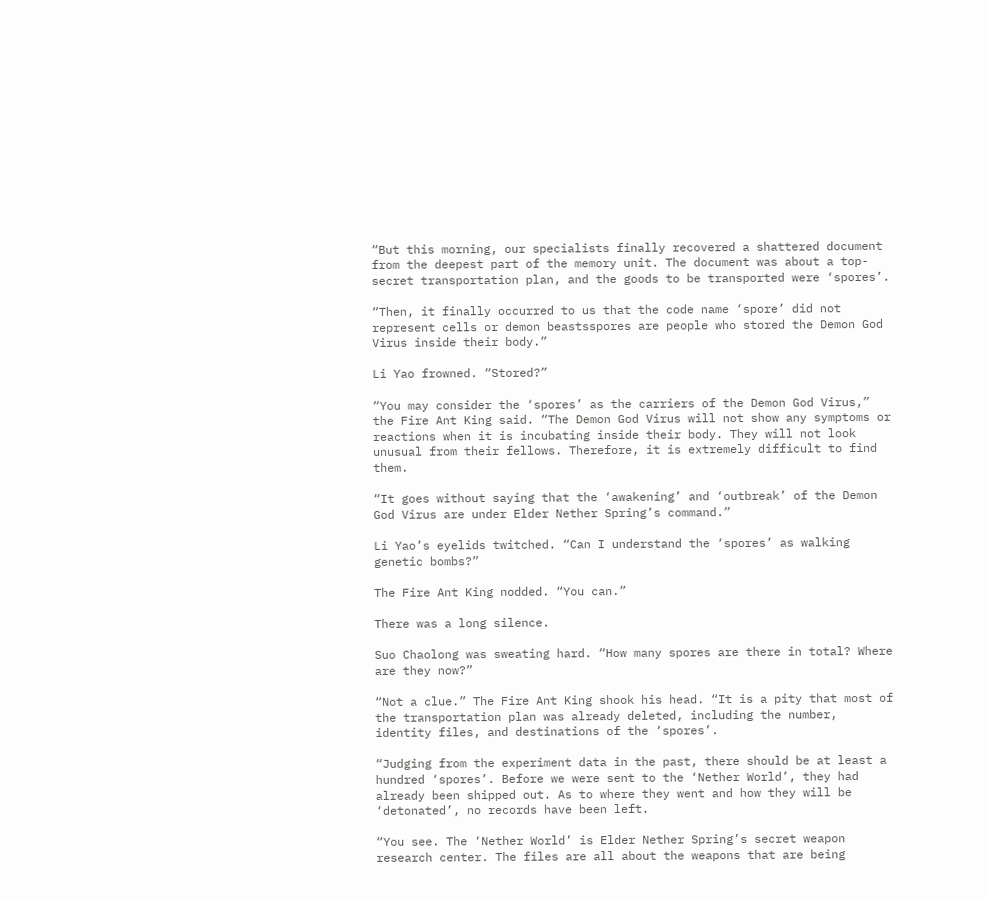“But this morning, our specialists finally recovered a shattered document from the deepest part of the memory unit. The document was about a top-secret transportation plan, and the goods to be transported were ‘spores’.

“Then, it finally occurred to us that the code name ‘spore’ did not represent cells or demon beastsspores are people who stored the Demon God Virus inside their body.”

Li Yao frowned. “Stored?”

“You may consider the ‘spores’ as the carriers of the Demon God Virus,” the Fire Ant King said. “The Demon God Virus will not show any symptoms or reactions when it is incubating inside their body. They will not look unusual from their fellows. Therefore, it is extremely difficult to find them.

“It goes without saying that the ‘awakening’ and ‘outbreak’ of the Demon God Virus are under Elder Nether Spring’s command.”

Li Yao’s eyelids twitched. “Can I understand the ‘spores’ as walking genetic bombs?”

The Fire Ant King nodded. “You can.”

There was a long silence.

Suo Chaolong was sweating hard. “How many spores are there in total? Where are they now?”

“Not a clue.” The Fire Ant King shook his head. “It is a pity that most of the transportation plan was already deleted, including the number, identity files, and destinations of the ‘spores’.

“Judging from the experiment data in the past, there should be at least a hundred ‘spores’. Before we were sent to the ‘Nether World’, they had already been shipped out. As to where they went and how they will be ‘detonated’, no records have been left.

“You see. The ‘Nether World’ is Elder Nether Spring’s secret weapon research center. The files are all about the weapons that are being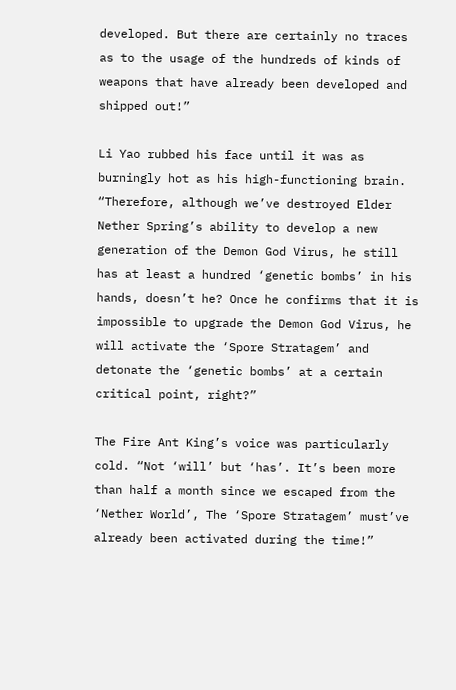developed. But there are certainly no traces as to the usage of the hundreds of kinds of weapons that have already been developed and shipped out!”

Li Yao rubbed his face until it was as burningly hot as his high-functioning brain. “Therefore, although we’ve destroyed Elder Nether Spring’s ability to develop a new generation of the Demon God Virus, he still has at least a hundred ‘genetic bombs’ in his hands, doesn’t he? Once he confirms that it is impossible to upgrade the Demon God Virus, he will activate the ‘Spore Stratagem’ and detonate the ‘genetic bombs’ at a certain critical point, right?”

The Fire Ant King’s voice was particularly cold. “Not ‘will’ but ‘has’. It’s been more than half a month since we escaped from the ‘Nether World’, The ‘Spore Stratagem’ must’ve already been activated during the time!”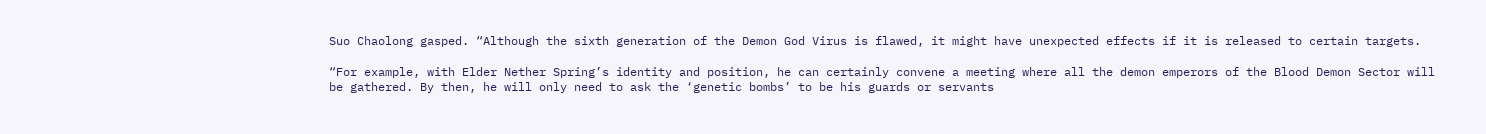Suo Chaolong gasped. “Although the sixth generation of the Demon God Virus is flawed, it might have unexpected effects if it is released to certain targets.

“For example, with Elder Nether Spring’s identity and position, he can certainly convene a meeting where all the demon emperors of the Blood Demon Sector will be gathered. By then, he will only need to ask the ‘genetic bombs’ to be his guards or servants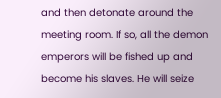and then detonate around the meeting room. If so, all the demon emperors will be fished up and become his slaves. He will seize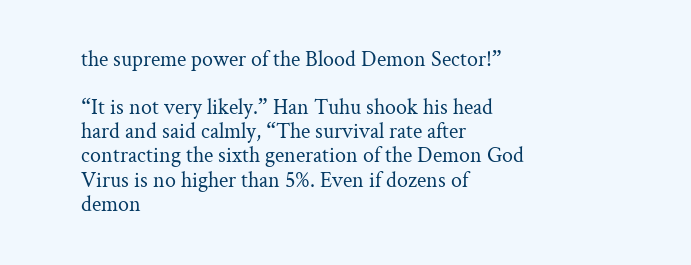the supreme power of the Blood Demon Sector!”

“It is not very likely.” Han Tuhu shook his head hard and said calmly, “The survival rate after contracting the sixth generation of the Demon God Virus is no higher than 5%. Even if dozens of demon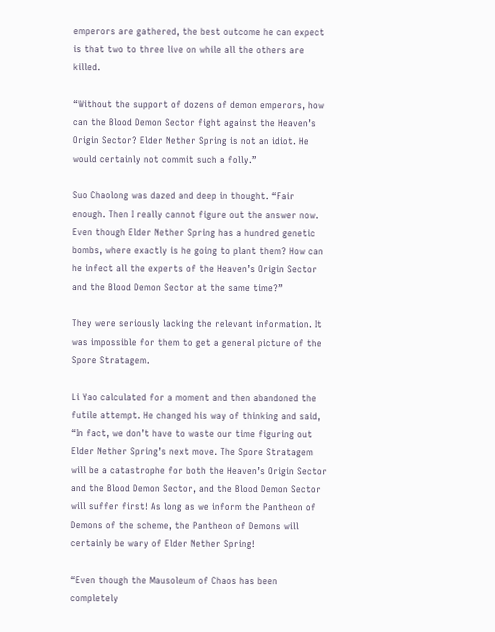emperors are gathered, the best outcome he can expect is that two to three live on while all the others are killed.

“Without the support of dozens of demon emperors, how can the Blood Demon Sector fight against the Heaven’s Origin Sector? Elder Nether Spring is not an idiot. He would certainly not commit such a folly.”

Suo Chaolong was dazed and deep in thought. “Fair enough. Then I really cannot figure out the answer now. Even though Elder Nether Spring has a hundred genetic bombs, where exactly is he going to plant them? How can he infect all the experts of the Heaven’s Origin Sector and the Blood Demon Sector at the same time?”

They were seriously lacking the relevant information. It was impossible for them to get a general picture of the Spore Stratagem.

Li Yao calculated for a moment and then abandoned the futile attempt. He changed his way of thinking and said, “In fact, we don’t have to waste our time figuring out Elder Nether Spring’s next move. The Spore Stratagem will be a catastrophe for both the Heaven’s Origin Sector and the Blood Demon Sector, and the Blood Demon Sector will suffer first! As long as we inform the Pantheon of Demons of the scheme, the Pantheon of Demons will certainly be wary of Elder Nether Spring!

“Even though the Mausoleum of Chaos has been completely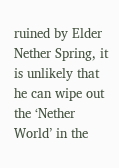ruined by Elder Nether Spring, it is unlikely that he can wipe out the ‘Nether World’ in the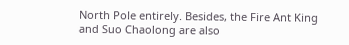North Pole entirely. Besides, the Fire Ant King and Suo Chaolong are also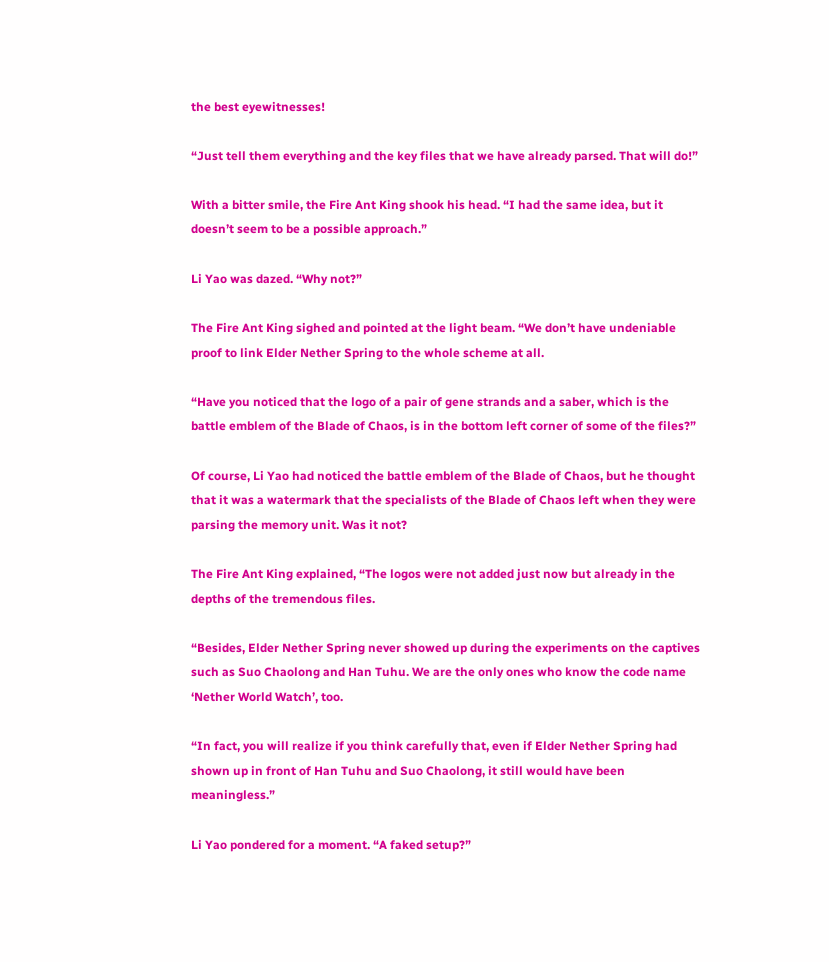the best eyewitnesses!

“Just tell them everything and the key files that we have already parsed. That will do!”

With a bitter smile, the Fire Ant King shook his head. “I had the same idea, but it doesn’t seem to be a possible approach.”

Li Yao was dazed. “Why not?”

The Fire Ant King sighed and pointed at the light beam. “We don’t have undeniable proof to link Elder Nether Spring to the whole scheme at all.

“Have you noticed that the logo of a pair of gene strands and a saber, which is the battle emblem of the Blade of Chaos, is in the bottom left corner of some of the files?”

Of course, Li Yao had noticed the battle emblem of the Blade of Chaos, but he thought that it was a watermark that the specialists of the Blade of Chaos left when they were parsing the memory unit. Was it not?

The Fire Ant King explained, “The logos were not added just now but already in the depths of the tremendous files.

“Besides, Elder Nether Spring never showed up during the experiments on the captives such as Suo Chaolong and Han Tuhu. We are the only ones who know the code name ‘Nether World Watch’, too.

“In fact, you will realize if you think carefully that, even if Elder Nether Spring had shown up in front of Han Tuhu and Suo Chaolong, it still would have been meaningless.”

Li Yao pondered for a moment. “A faked setup?”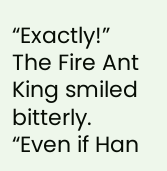“Exactly!” The Fire Ant King smiled bitterly. “Even if Han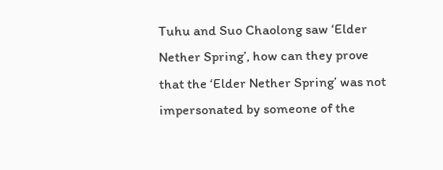Tuhu and Suo Chaolong saw ‘Elder Nether Spring’, how can they prove that the ‘Elder Nether Spring’ was not impersonated by someone of the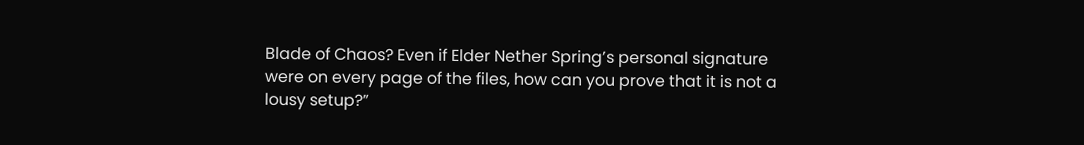Blade of Chaos? Even if Elder Nether Spring’s personal signature were on every page of the files, how can you prove that it is not a lousy setup?”